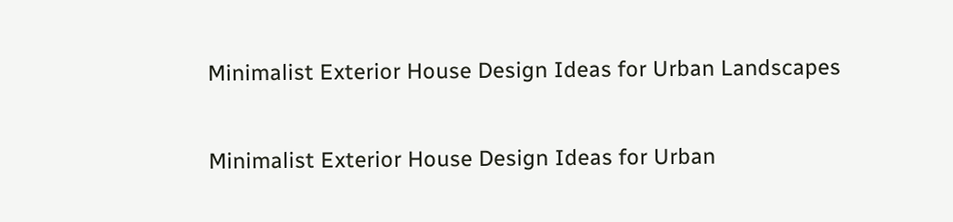Minimalist Exterior House Design Ideas for Urban Landscapes

Minimalist Exterior House Design Ideas for Urban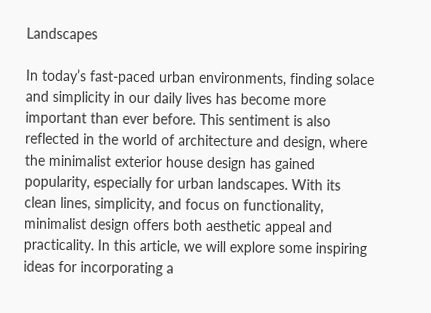Landscapes

In today’s fast-paced urban environments, finding solace and simplicity in our daily lives has become more important than ever before. This sentiment is also reflected in the world of architecture and design, where the minimalist exterior house design has gained popularity, especially for urban landscapes. With its clean lines, simplicity, and focus on functionality, minimalist design offers both aesthetic appeal and practicality. In this article, we will explore some inspiring ideas for incorporating a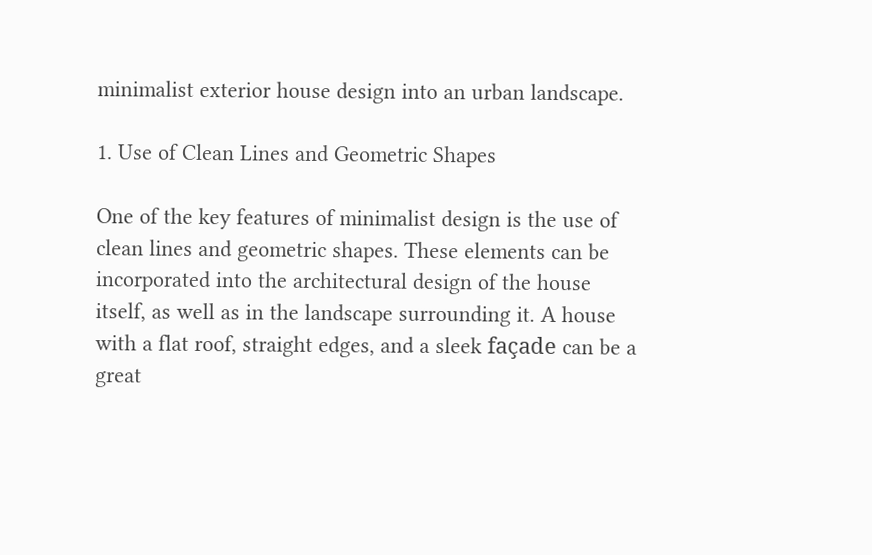minimalist exterior house design into an urban landscape.

1. Use of Clean Lines and Geometric Shapes

One of the key features of minimalist design is the use of clean lines and geometric shapes. These elements can be incorporated into the architectural design of the house itself, as well as in the landscape surrounding it. A house with a flat roof, straight edges, and a sleek façade can be a great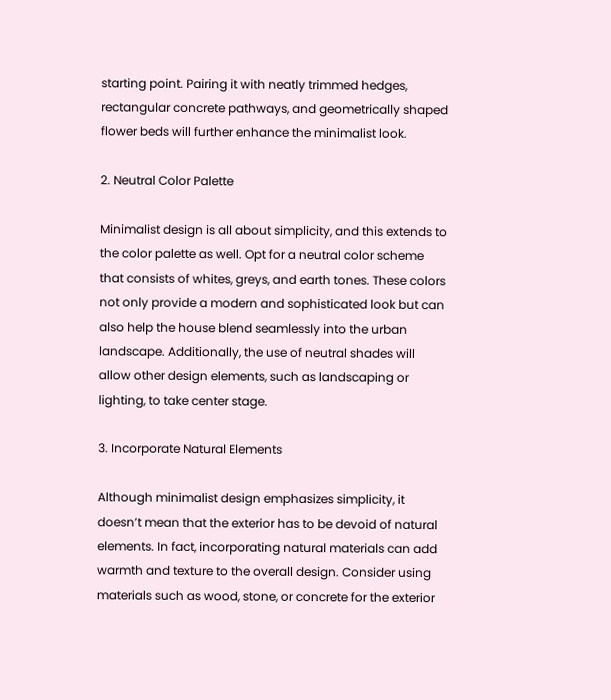starting point. Pairing it with neatly trimmed hedges, rectangular concrete pathways, and geometrically shaped flower beds will further enhance the minimalist look.

2. Neutral Color Palette

Minimalist design is all about simplicity, and this extends to the color palette as well. Opt for a neutral color scheme that consists of whites, greys, and earth tones. These colors not only provide a modern and sophisticated look but can also help the house blend seamlessly into the urban landscape. Additionally, the use of neutral shades will allow other design elements, such as landscaping or lighting, to take center stage.

3. Incorporate Natural Elements

Although minimalist design emphasizes simplicity, it doesn’t mean that the exterior has to be devoid of natural elements. In fact, incorporating natural materials can add warmth and texture to the overall design. Consider using materials such as wood, stone, or concrete for the exterior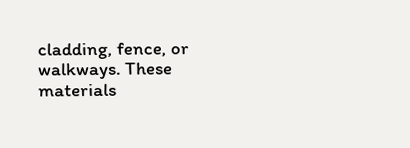cladding, fence, or walkways. These materials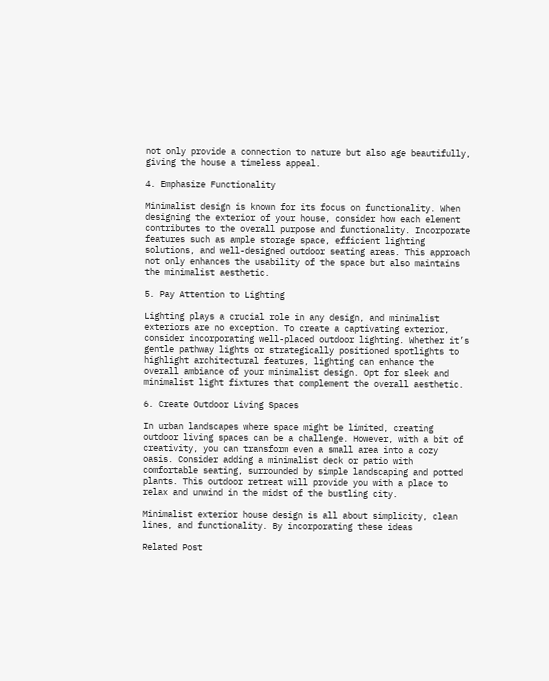not only provide a connection to nature but also age beautifully, giving the house a timeless appeal.

4. Emphasize Functionality

Minimalist design is known for its focus on functionality. When designing the exterior of your house, consider how each element contributes to the overall purpose and functionality. Incorporate features such as ample storage space, efficient lighting solutions, and well-designed outdoor seating areas. This approach not only enhances the usability of the space but also maintains the minimalist aesthetic.

5. Pay Attention to Lighting

Lighting plays a crucial role in any design, and minimalist exteriors are no exception. To create a captivating exterior, consider incorporating well-placed outdoor lighting. Whether it’s gentle pathway lights or strategically positioned spotlights to highlight architectural features, lighting can enhance the overall ambiance of your minimalist design. Opt for sleek and minimalist light fixtures that complement the overall aesthetic.

6. Create Outdoor Living Spaces

In urban landscapes where space might be limited, creating outdoor living spaces can be a challenge. However, with a bit of creativity, you can transform even a small area into a cozy oasis. Consider adding a minimalist deck or patio with comfortable seating, surrounded by simple landscaping and potted plants. This outdoor retreat will provide you with a place to relax and unwind in the midst of the bustling city.

Minimalist exterior house design is all about simplicity, clean lines, and functionality. By incorporating these ideas

Related Post